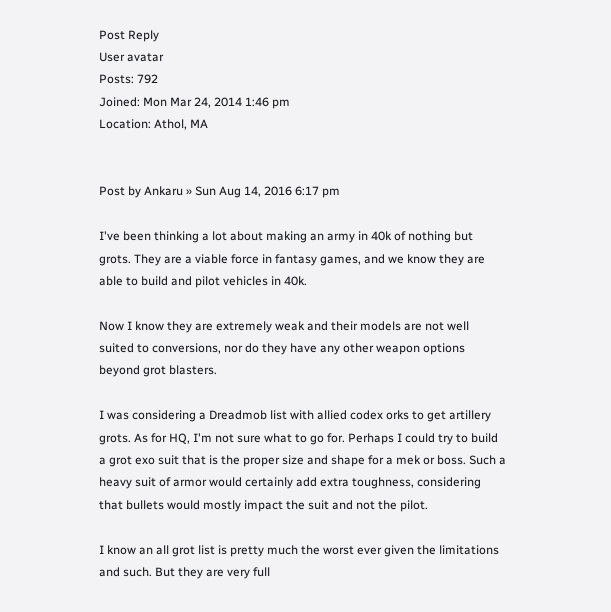Post Reply
User avatar
Posts: 792
Joined: Mon Mar 24, 2014 1:46 pm
Location: Athol, MA


Post by Ankaru » Sun Aug 14, 2016 6:17 pm

I've been thinking a lot about making an army in 40k of nothing but grots. They are a viable force in fantasy games, and we know they are able to build and pilot vehicles in 40k.

Now I know they are extremely weak and their models are not well suited to conversions, nor do they have any other weapon options beyond grot blasters.

I was considering a Dreadmob list with allied codex orks to get artillery grots. As for HQ, I'm not sure what to go for. Perhaps I could try to build a grot exo suit that is the proper size and shape for a mek or boss. Such a heavy suit of armor would certainly add extra toughness, considering that bullets would mostly impact the suit and not the pilot.

I know an all grot list is pretty much the worst ever given the limitations and such. But they are very full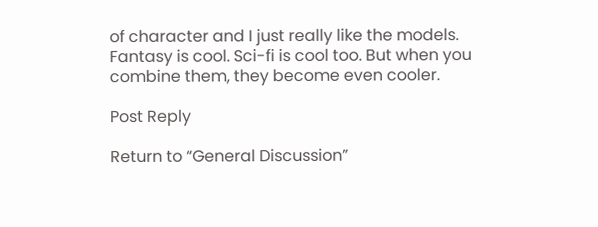of character and I just really like the models.
Fantasy is cool. Sci-fi is cool too. But when you combine them, they become even cooler.

Post Reply

Return to “General Discussion”